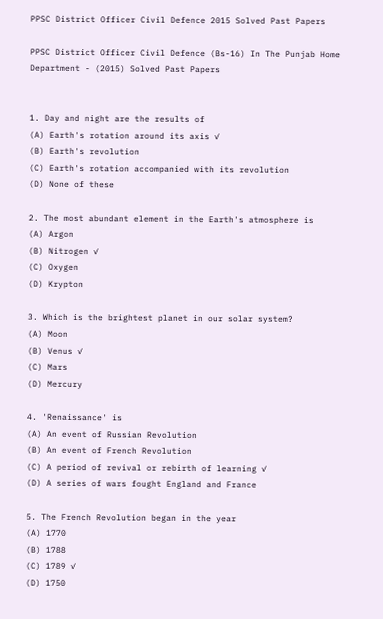PPSC District Officer Civil Defence 2015 Solved Past Papers

PPSC District Officer Civil Defence (Bs-16) In The Punjab Home Department - (2015) Solved Past Papers


1. Day and night are the results of
(A) Earth's rotation around its axis ✓
(B) Earth's revolution
(C) Earth's rotation accompanied with its revolution
(D) None of these

2. The most abundant element in the Earth's atmosphere is
(A) Argon
(B) Nitrogen ✓
(C) Oxygen
(D) Krypton

3. Which is the brightest planet in our solar system?
(A) Moon
(B) Venus ✓
(C) Mars
(D) Mercury

4. 'Renaissance' is
(A) An event of Russian Revolution
(B) An event of French Revolution
(C) A period of revival or rebirth of learning ✓
(D) A series of wars fought England and France

5. The French Revolution began in the year
(A) 1770
(B) 1788
(C) 1789 ✓
(D) 1750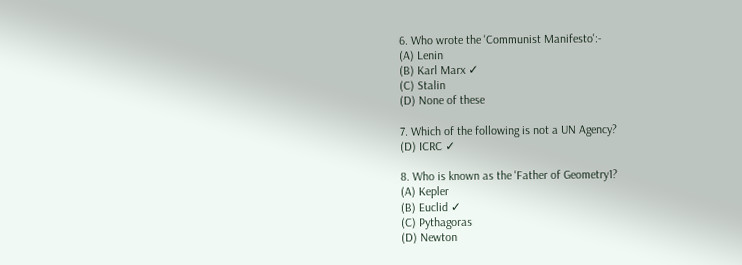6. Who wrote the 'Communist Manifesto':-
(A) Lenin
(B) Karl Marx ✓
(C) Stalin
(D) None of these

7. Which of the following is not a UN Agency?
(D) ICRC ✓

8. Who is known as the 'Father of Geometry1?
(A) Kepler
(B) Euclid ✓
(C) Pythagoras
(D) Newton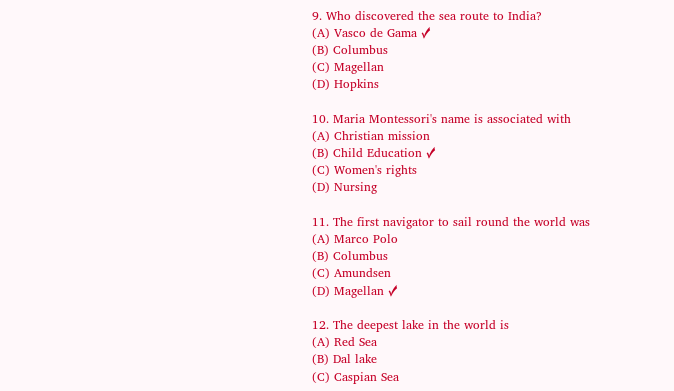9. Who discovered the sea route to India?
(A) Vasco de Gama ✓
(B) Columbus
(C) Magellan
(D) Hopkins

10. Maria Montessori's name is associated with
(A) Christian mission
(B) Child Education ✓
(C) Women's rights
(D) Nursing

11. The first navigator to sail round the world was
(A) Marco Polo
(B) Columbus
(C) Amundsen
(D) Magellan ✓

12. The deepest lake in the world is
(A) Red Sea
(B) Dal lake
(C) Caspian Sea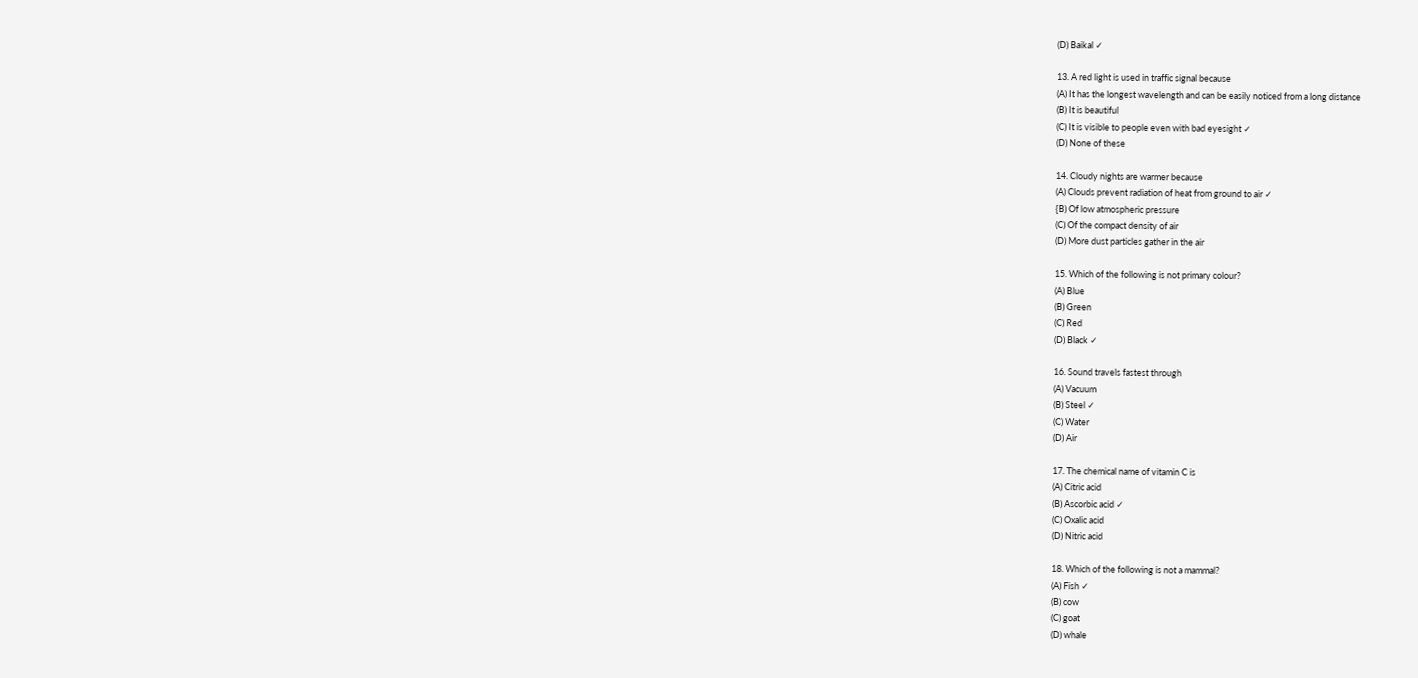(D) Baikal ✓

13. A red light is used in traffic signal because
(A) It has the longest wavelength and can be easily noticed from a long distance
(B) It is beautiful
(C) It is visible to people even with bad eyesight ✓
(D) None of these

14. Cloudy nights are warmer because
(A) Clouds prevent radiation of heat from ground to air ✓
{B) Of low atmospheric pressure
(C) Of the compact density of air
(D) More dust particles gather in the air

15. Which of the following is not primary colour?
(A) Blue
(B) Green
(C) Red
(D) Black ✓

16. Sound travels fastest through
(A) Vacuum
(B) Steel ✓
(C) Water
(D) Air

17. The chemical name of vitamin C is
(A) Citric acid
(B) Ascorbic acid ✓
(C) Oxalic acid
(D) Nitric acid

18. Which of the following is not a mammal?
(A) Fish ✓
(B) cow
(C) goat
(D) whale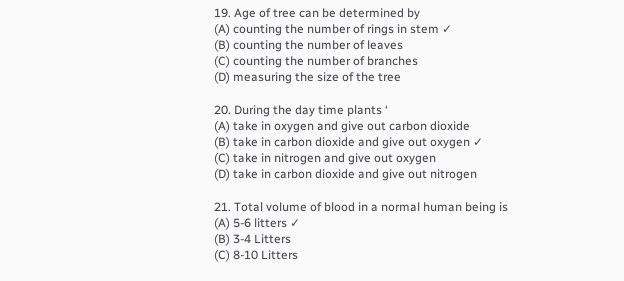19. Age of tree can be determined by
(A) counting the number of rings in stem ✓
(B) counting the number of leaves
(C) counting the number of branches
(D) measuring the size of the tree

20. During the day time plants ‘
(A) take in oxygen and give out carbon dioxide
(B) take in carbon dioxide and give out oxygen ✓
(C) take in nitrogen and give out oxygen
(D) take in carbon dioxide and give out nitrogen

21. Total volume of blood in a normal human being is
(A) 5-6 litters ✓
(B) 3-4 Litters
(C) 8-10 Litters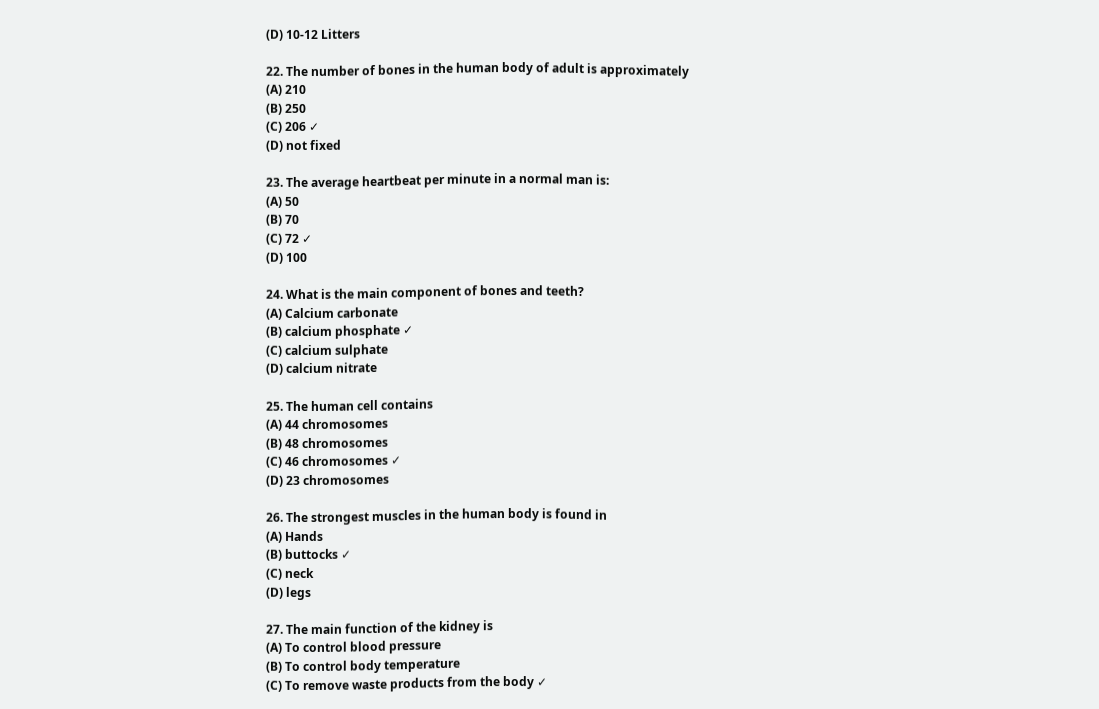(D) 10-12 Litters

22. The number of bones in the human body of adult is approximately
(A) 210
(B) 250
(C) 206 ✓
(D) not fixed

23. The average heartbeat per minute in a normal man is:
(A) 50
(B) 70
(C) 72 ✓
(D) 100

24. What is the main component of bones and teeth?
(A) Calcium carbonate
(B) calcium phosphate ✓
(C) calcium sulphate
(D) calcium nitrate

25. The human cell contains
(A) 44 chromosomes
(B) 48 chromosomes
(C) 46 chromosomes ✓
(D) 23 chromosomes

26. The strongest muscles in the human body is found in
(A) Hands
(B) buttocks ✓
(C) neck
(D) legs

27. The main function of the kidney is
(A) To control blood pressure
(B) To control body temperature
(C) To remove waste products from the body ✓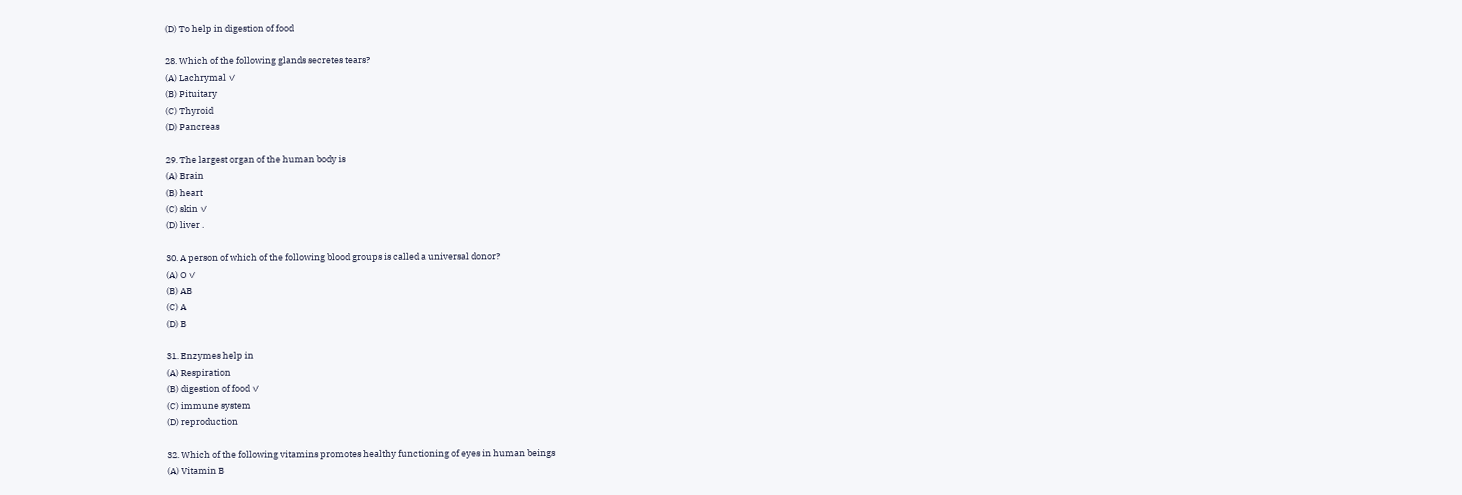(D) To help in digestion of food

28. Which of the following glands secretes tears?
(A) Lachrymal ✓
(B) Pituitary
(C) Thyroid
(D) Pancreas

29. The largest organ of the human body is
(A) Brain
(B) heart
(C) skin ✓
(D) liver .

30. A person of which of the following blood groups is called a universal donor?
(A) O ✓
(B) AB
(C) A
(D) B

31. Enzymes help in
(A) Respiration
(B) digestion of food ✓
(C) immune system
(D) reproduction

32. Which of the following vitamins promotes healthy functioning of eyes in human beings
(A) Vitamin B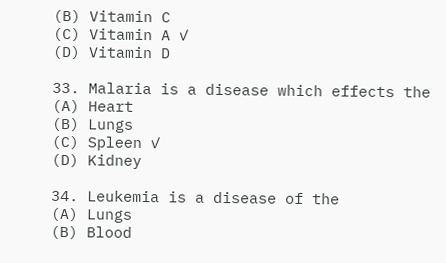(B) Vitamin C
(C) Vitamin A ✓
(D) Vitamin D

33. Malaria is a disease which effects the
(A) Heart
(B) Lungs
(C) Spleen ✓
(D) Kidney

34. Leukemia is a disease of the
(A) Lungs
(B) Blood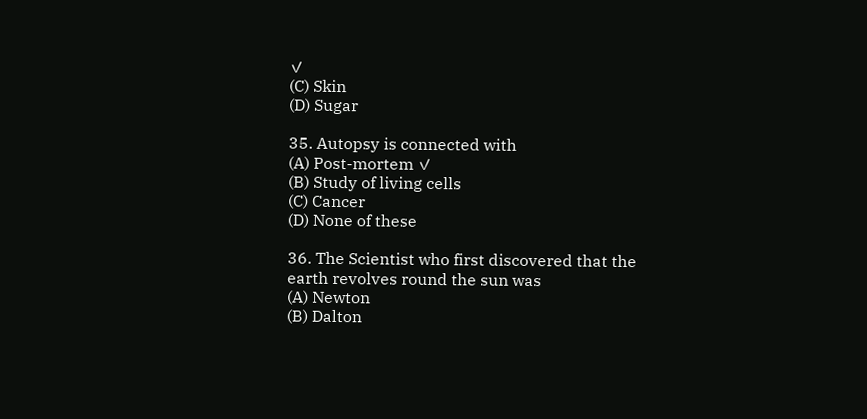✓
(C) Skin
(D) Sugar

35. Autopsy is connected with
(A) Post-mortem ✓
(B) Study of living cells
(C) Cancer
(D) None of these

36. The Scientist who first discovered that the earth revolves round the sun was
(A) Newton
(B) Dalton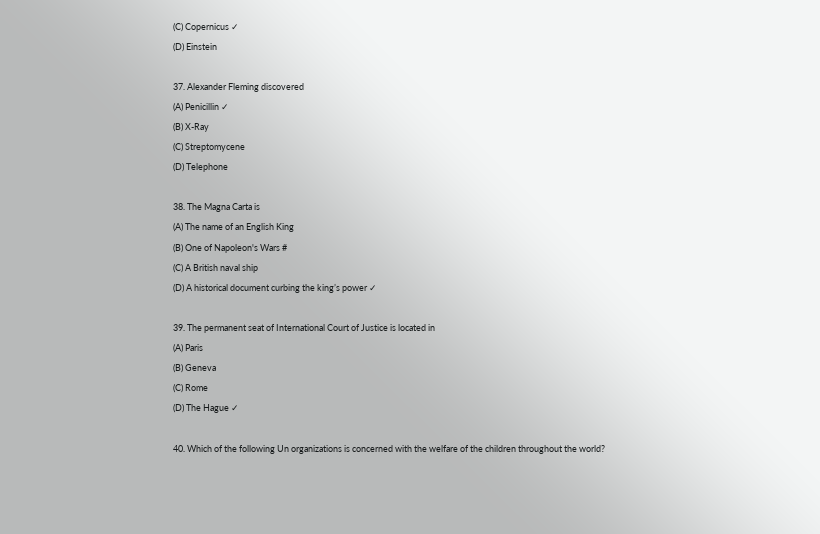(C) Copernicus ✓
(D) Einstein

37. Alexander Fleming discovered
(A) Penicillin ✓
(B) X-Ray
(C) Streptomycene
(D) Telephone

38. The Magna Carta is
(A) The name of an English King
(B) One of Napoleon's Wars #
(C) A British naval ship
(D) A historical document curbing the king’s power ✓

39. The permanent seat of International Court of Justice is located in
(A) Paris
(B) Geneva
(C) Rome
(D) The Hague ✓

40. Which of the following Un organizations is concerned with the welfare of the children throughout the world?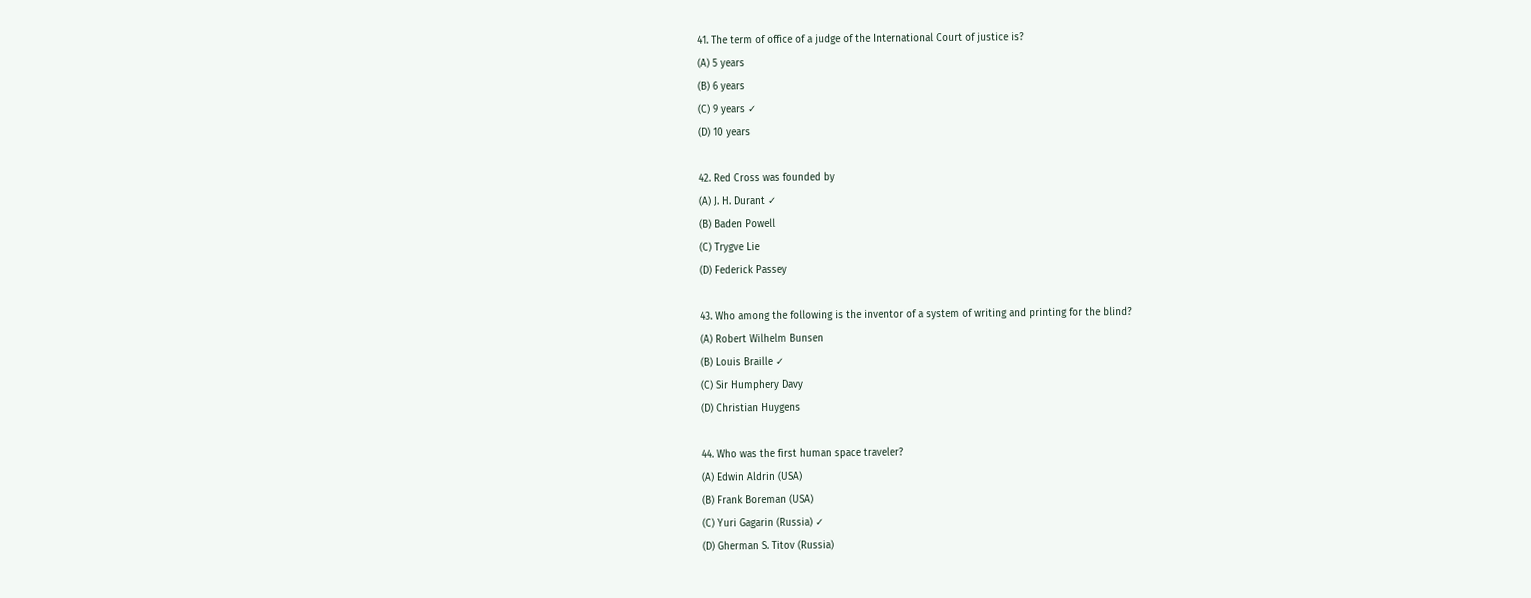41. The term of office of a judge of the International Court of justice is?
(A) 5 years
(B) 6 years
(C) 9 years ✓
(D) 10 years

42. Red Cross was founded by
(A) J. H. Durant ✓
(B) Baden Powell
(C) Trygve Lie
(D) Federick Passey

43. Who among the following is the inventor of a system of writing and printing for the blind?
(A) Robert Wilhelm Bunsen
(B) Louis Braille ✓
(C) Sir Humphery Davy
(D) Christian Huygens

44. Who was the first human space traveler?
(A) Edwin Aldrin (USA)
(B) Frank Boreman (USA)
(C) Yuri Gagarin (Russia) ✓
(D) Gherman S. Titov (Russia)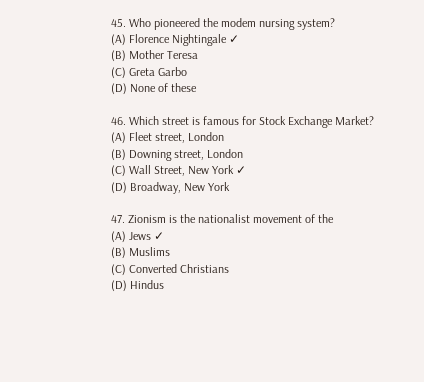45. Who pioneered the modem nursing system?
(A) Florence Nightingale ✓
(B) Mother Teresa
(C) Greta Garbo
(D) None of these

46. Which street is famous for Stock Exchange Market?
(A) Fleet street, London
(B) Downing street, London
(C) Wall Street, New York ✓
(D) Broadway, New York

47. Zionism is the nationalist movement of the
(A) Jews ✓
(B) Muslims
(C) Converted Christians
(D) Hindus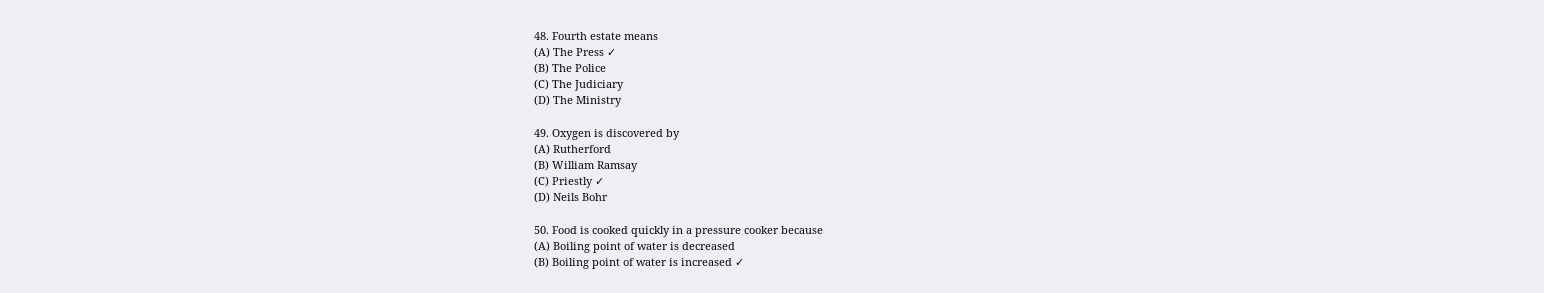48. Fourth estate means
(A) The Press ✓
(B) The Police
(C) The Judiciary
(D) The Ministry

49. Oxygen is discovered by
(A) Rutherford
(B) William Ramsay
(C) Priestly ✓
(D) Neils Bohr

50. Food is cooked quickly in a pressure cooker because
(A) Boiling point of water is decreased
(B) Boiling point of water is increased ✓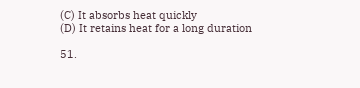(C) It absorbs heat quickly
(D) It retains heat for a long duration

51.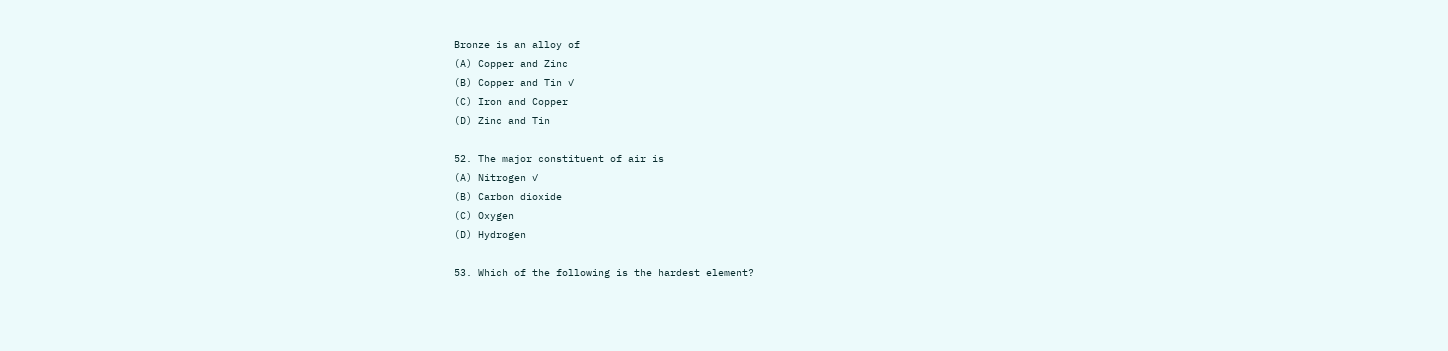Bronze is an alloy of
(A) Copper and Zinc
(B) Copper and Tin ✓
(C) Iron and Copper
(D) Zinc and Tin

52. The major constituent of air is
(A) Nitrogen ✓
(B) Carbon dioxide
(C) Oxygen
(D) Hydrogen

53. Which of the following is the hardest element?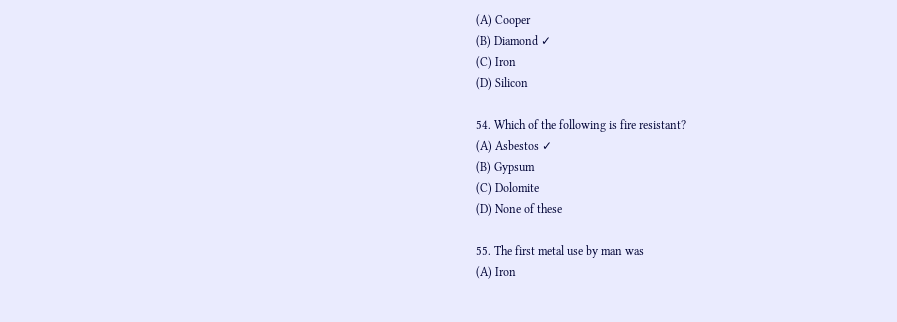(A) Cooper
(B) Diamond ✓
(C) Iron
(D) Silicon

54. Which of the following is fire resistant?
(A) Asbestos ✓
(B) Gypsum
(C) Dolomite
(D) None of these

55. The first metal use by man was
(A) Iron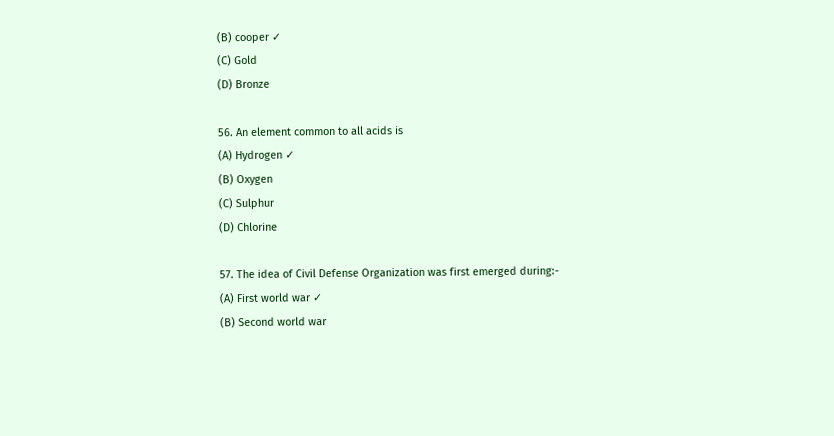(B) cooper ✓
(C) Gold
(D) Bronze

56. An element common to all acids is
(A) Hydrogen ✓
(B) Oxygen
(C) Sulphur
(D) Chlorine

57. The idea of Civil Defense Organization was first emerged during:-
(A) First world war ✓
(B) Second world war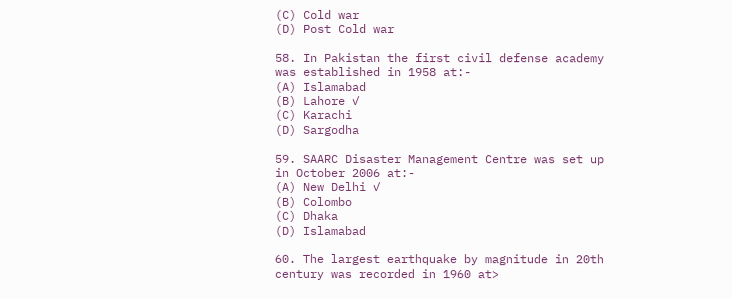(C) Cold war
(D) Post Cold war

58. In Pakistan the first civil defense academy was established in 1958 at:-
(A) Islamabad
(B) Lahore ✓
(C) Karachi
(D) Sargodha

59. SAARC Disaster Management Centre was set up in October 2006 at:-
(A) New Delhi ✓
(B) Colombo
(C) Dhaka
(D) Islamabad

60. The largest earthquake by magnitude in 20th century was recorded in 1960 at>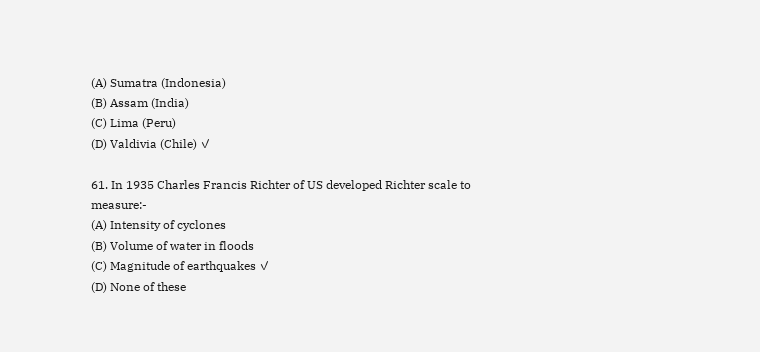(A) Sumatra (Indonesia)
(B) Assam (India)
(C) Lima (Peru)
(D) Valdivia (Chile) ✓

61. In 1935 Charles Francis Richter of US developed Richter scale to measure:-
(A) Intensity of cyclones
(B) Volume of water in floods
(C) Magnitude of earthquakes ✓
(D) None of these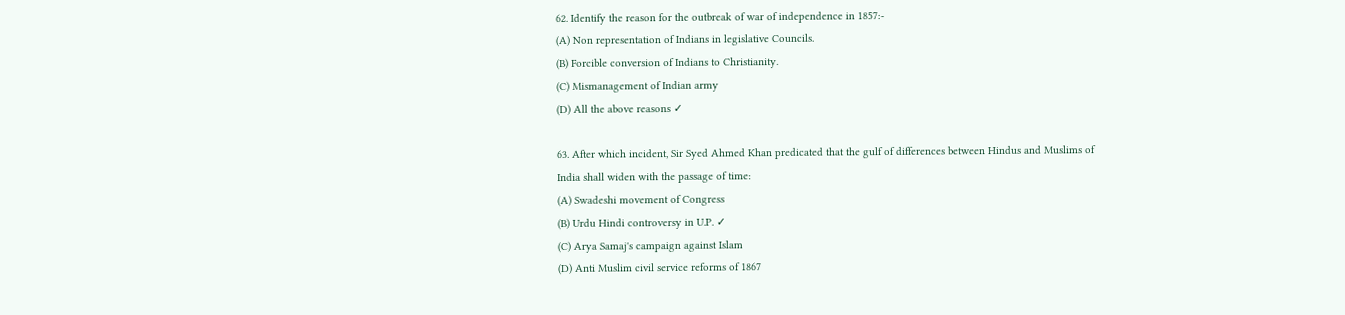62. Identify the reason for the outbreak of war of independence in 1857:-
(A) Non representation of Indians in legislative Councils.
(B) Forcible conversion of Indians to Christianity.
(C) Mismanagement of Indian army
(D) All the above reasons ✓

63. After which incident, Sir Syed Ahmed Khan predicated that the gulf of differences between Hindus and Muslims of India shall widen with the passage of time:
(A) Swadeshi movement of Congress
(B) Urdu Hindi controversy in U.P. ✓
(C) Arya Samaj's campaign against Islam
(D) Anti Muslim civil service reforms of 1867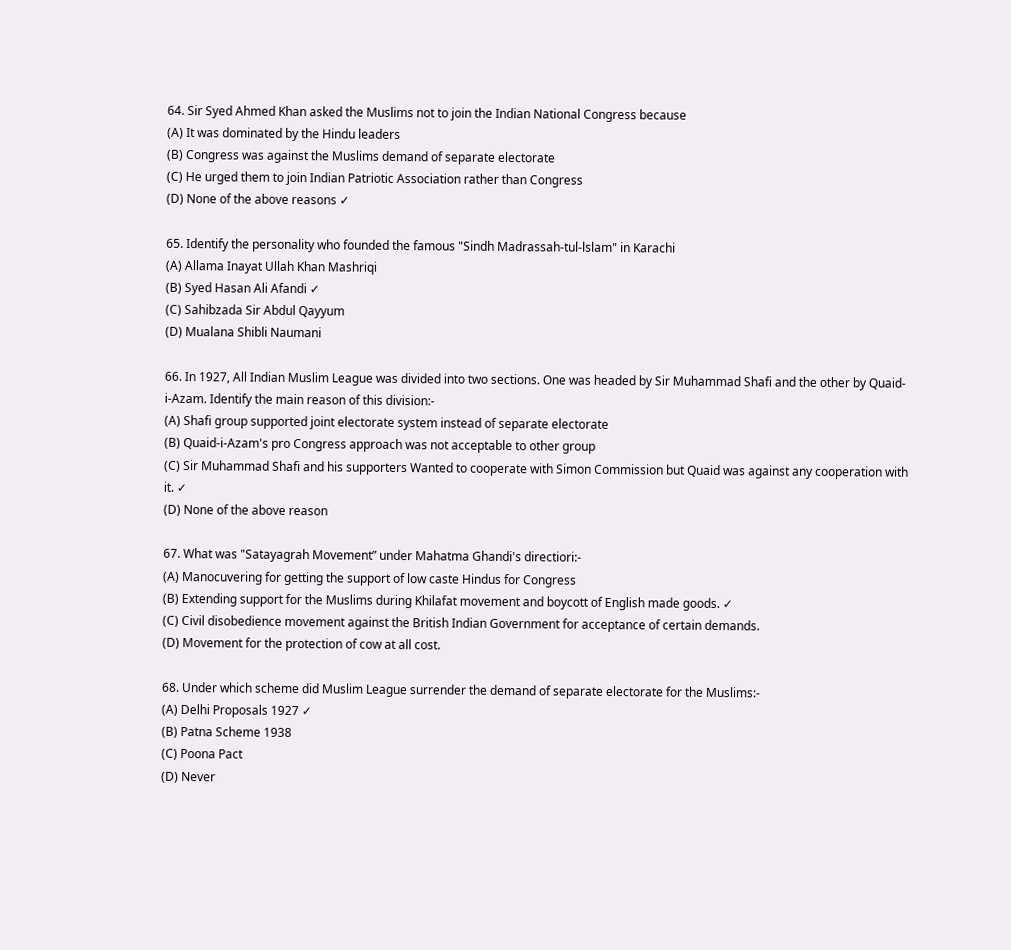64. Sir Syed Ahmed Khan asked the Muslims not to join the Indian National Congress because
(A) It was dominated by the Hindu leaders
(B) Congress was against the Muslims demand of separate electorate
(C) He urged them to join Indian Patriotic Association rather than Congress
(D) None of the above reasons ✓

65. Identify the personality who founded the famous "Sindh Madrassah-tul-lslam" in Karachi
(A) Allama Inayat Ullah Khan Mashriqi
(B) Syed Hasan Ali Afandi ✓
(C) Sahibzada Sir Abdul Qayyum
(D) Mualana Shibli Naumani

66. In 1927, All Indian Muslim League was divided into two sections. One was headed by Sir Muhammad Shafi and the other by Quaid-i-Azam. Identify the main reason of this division:-
(A) Shafi group supported joint electorate system instead of separate electorate
(B) Quaid-i-Azam's pro Congress approach was not acceptable to other group
(C) Sir Muhammad Shafi and his supporters Wanted to cooperate with Simon Commission but Quaid was against any cooperation with it. ✓
(D) None of the above reason

67. What was "Satayagrah Movement” under Mahatma Ghandi's directiori:-
(A) Manocuvering for getting the support of low caste Hindus for Congress
(B) Extending support for the Muslims during Khilafat movement and boycott of English made goods. ✓
(C) Civil disobedience movement against the British Indian Government for acceptance of certain demands.
(D) Movement for the protection of cow at all cost.

68. Under which scheme did Muslim League surrender the demand of separate electorate for the Muslims:-
(A) Delhi Proposals 1927 ✓
(B) Patna Scheme 1938
(C) Poona Pact
(D) Never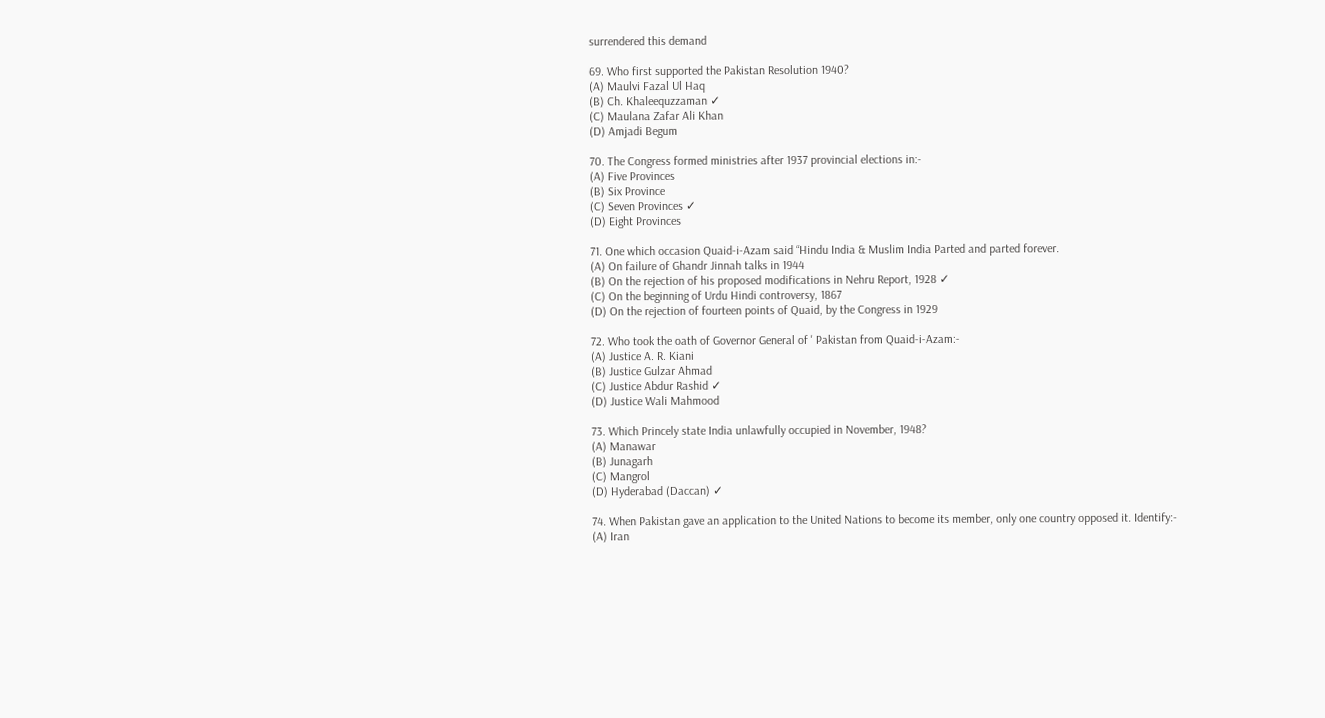surrendered this demand

69. Who first supported the Pakistan Resolution 1940?
(A) Maulvi Fazal Ul Haq
(B) Ch. Khaleequzzaman ✓
(C) Maulana Zafar Ali Khan
(D) Amjadi Begum

70. The Congress formed ministries after 1937 provincial elections in:-
(A) Five Provinces
(B) Six Province
(C) Seven Provinces ✓
(D) Eight Provinces

71. One which occasion Quaid-i-Azam said “Hindu India & Muslim India Parted and parted forever.
(A) On failure of Ghandr Jinnah talks in 1944
(B) On the rejection of his proposed modifications in Nehru Report, 1928 ✓
(C) On the beginning of Urdu Hindi controversy, 1867
(D) On the rejection of fourteen points of Quaid, by the Congress in 1929

72. Who took the oath of Governor General of ' Pakistan from Quaid-i-Azam:-
(A) Justice A. R. Kiani
(B) Justice Gulzar Ahmad
(C) Justice Abdur Rashid ✓
(D) Justice Wali Mahmood

73. Which Princely state India unlawfully occupied in November, 1948?
(A) Manawar
(B) Junagarh
(C) Mangrol
(D) Hyderabad (Daccan) ✓

74. When Pakistan gave an application to the United Nations to become its member, only one country opposed it. Identify:-
(A) Iran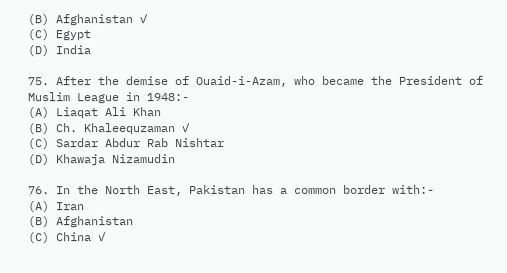(B) Afghanistan ✓
(C) Egypt
(D) India

75. After the demise of Ouaid-i-Azam, who became the President of Muslim League in 1948:-
(A) Liaqat Ali Khan
(B) Ch. Khaleequzaman ✓
(C) Sardar Abdur Rab Nishtar
(D) Khawaja Nizamudin

76. In the North East, Pakistan has a common border with:-
(A) Iran
(B) Afghanistan
(C) China ✓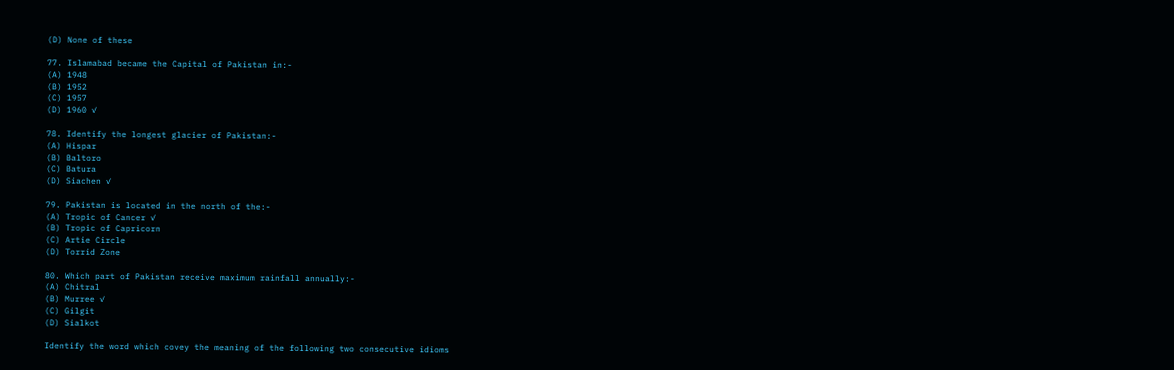(D) None of these

77. Islamabad became the Capital of Pakistan in:-
(A) 1948
(B) 1952
(C) 1957
(D) 1960 ✓

78. Identify the longest glacier of Pakistan:-
(A) Hispar
(B) Baltoro
(C) Batura
(D) Siachen ✓

79. Pakistan is located in the north of the:-
(A) Tropic of Cancer ✓
(B) Tropic of Capricorn
(C) Artie Circle
(D) Torrid Zone

80. Which part of Pakistan receive maximum rainfall annually:-
(A) Chitral
(B) Murree ✓
(C) Gilgit
(D) Sialkot

Identify the word which covey the meaning of the following two consecutive idioms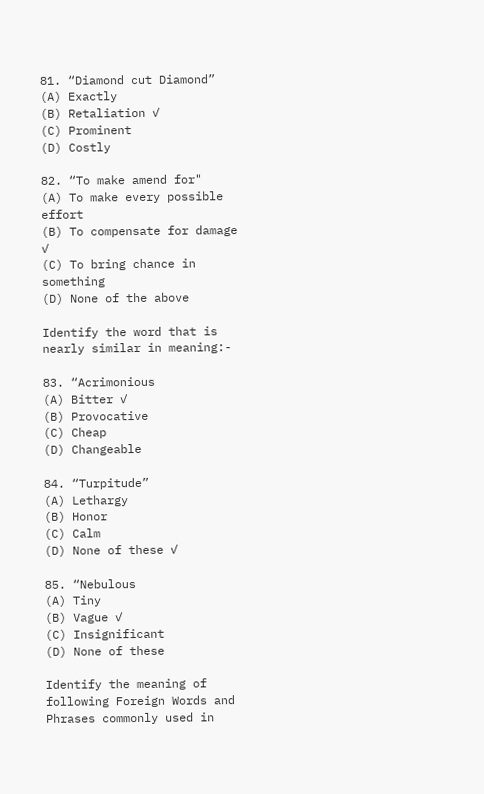81. “Diamond cut Diamond”
(A) Exactly
(B) Retaliation ✓
(C) Prominent
(D) Costly

82. “To make amend for"
(A) To make every possible effort
(B) To compensate for damage ✓
(C) To bring chance in something
(D) None of the above

Identify the word that is nearly similar in meaning:-

83. “Acrimonious
(A) Bitter ✓
(B) Provocative
(C) Cheap
(D) Changeable

84. “Turpitude”
(A) Lethargy
(B) Honor
(C) Calm
(D) None of these ✓

85. “Nebulous
(A) Tiny
(B) Vague ✓
(C) Insignificant
(D) None of these

Identify the meaning of following Foreign Words and Phrases commonly used in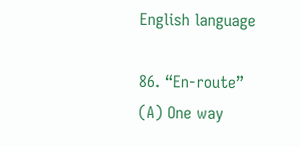English language

86. “En-route”
(A) One way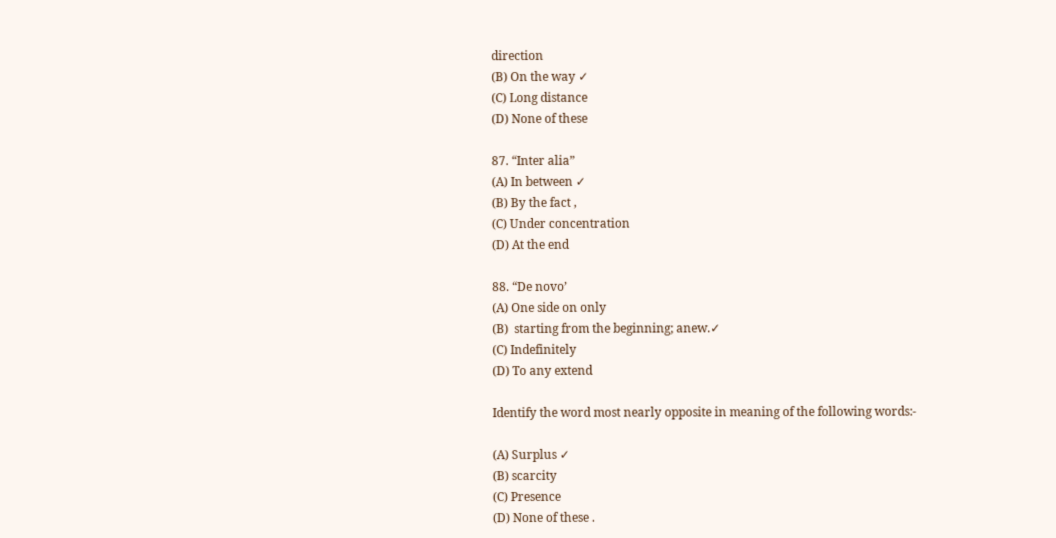direction
(B) On the way ✓
(C) Long distance
(D) None of these

87. “Inter alia”
(A) In between ✓
(B) By the fact ,
(C) Under concentration
(D) At the end

88. “De novo’
(A) One side on only
(B)  starting from the beginning; anew.✓
(C) Indefinitely
(D) To any extend

Identify the word most nearly opposite in meaning of the following words:-

(A) Surplus ✓
(B) scarcity
(C) Presence
(D) None of these .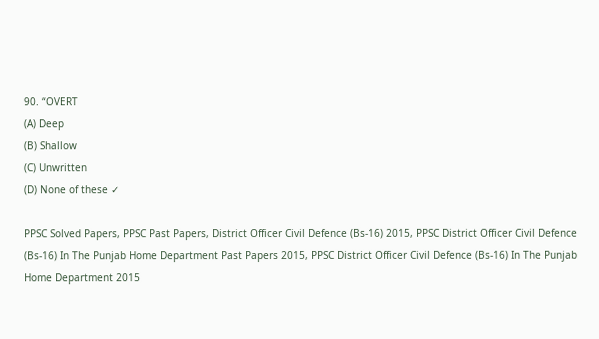90. “OVERT
(A) Deep
(B) Shallow
(C) Unwritten
(D) None of these ✓

PPSC Solved Papers, PPSC Past Papers, District Officer Civil Defence (Bs-16) 2015, PPSC District Officer Civil Defence (Bs-16) In The Punjab Home Department Past Papers 2015, PPSC District Officer Civil Defence (Bs-16) In The Punjab Home Department 2015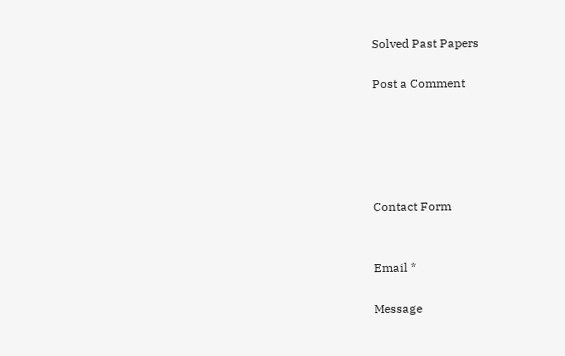Solved Past Papers

Post a Comment





Contact Form


Email *

Message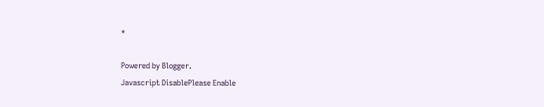*

Powered by Blogger.
Javascript DisablePlease Enable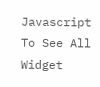Javascript To See All Widget